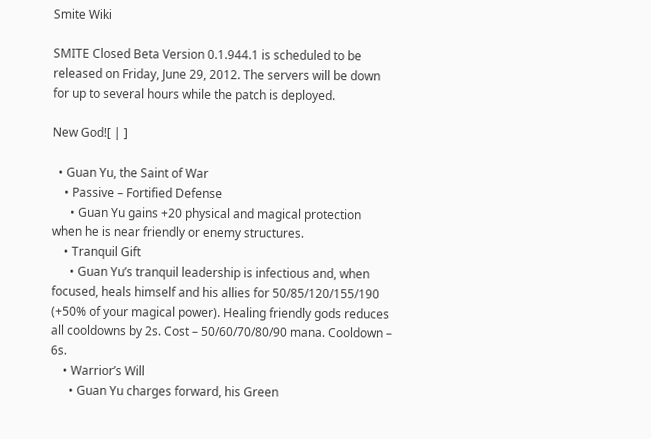Smite Wiki

SMITE Closed Beta Version 0.1.944.1 is scheduled to be released on Friday, June 29, 2012. The servers will be down for up to several hours while the patch is deployed.

New God![ | ]

  • Guan Yu, the Saint of War
    • Passive – Fortified Defense
      • Guan Yu gains +20 physical and magical protection when he is near friendly or enemy structures.
    • Tranquil Gift
      • Guan Yu’s tranquil leadership is infectious and, when focused, heals himself and his allies for 50/85/120/155/190 (+50% of your magical power). Healing friendly gods reduces all cooldowns by 2s. Cost – 50/60/70/80/90 mana. Cooldown – 6s.
    • Warrior’s Will
      • Guan Yu charges forward, his Green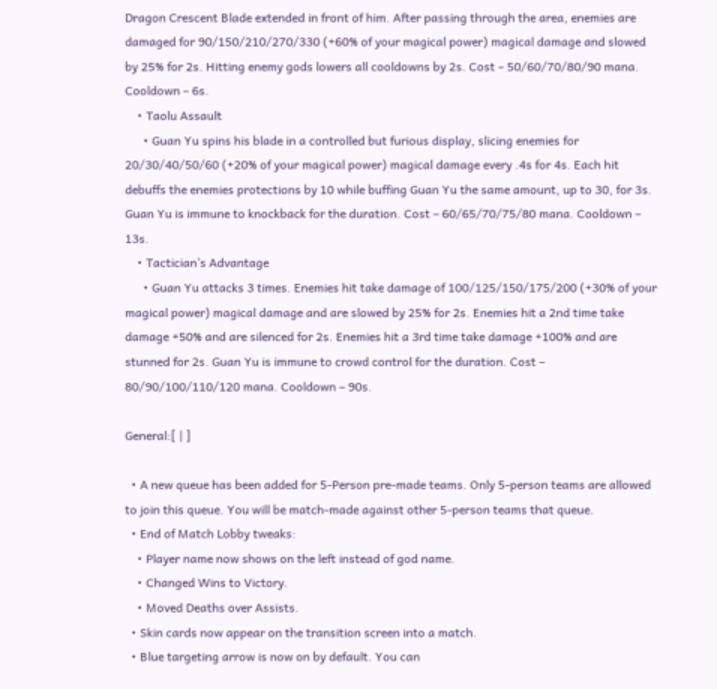Dragon Crescent Blade extended in front of him. After passing through the area, enemies are damaged for 90/150/210/270/330 (+60% of your magical power) magical damage and slowed by 25% for 2s. Hitting enemy gods lowers all cooldowns by 2s. Cost – 50/60/70/80/90 mana. Cooldown – 6s.
    • Taolu Assault
      • Guan Yu spins his blade in a controlled but furious display, slicing enemies for 20/30/40/50/60 (+20% of your magical power) magical damage every .4s for 4s. Each hit debuffs the enemies protections by 10 while buffing Guan Yu the same amount, up to 30, for 3s. Guan Yu is immune to knockback for the duration. Cost – 60/65/70/75/80 mana. Cooldown – 13s.
    • Tactician’s Advantage
      • Guan Yu attacks 3 times. Enemies hit take damage of 100/125/150/175/200 (+30% of your magical power) magical damage and are slowed by 25% for 2s. Enemies hit a 2nd time take damage +50% and are silenced for 2s. Enemies hit a 3rd time take damage +100% and are stunned for 2s. Guan Yu is immune to crowd control for the duration. Cost – 80/90/100/110/120 mana. Cooldown – 90s.

General:[ | ]

  • A new queue has been added for 5-Person pre-made teams. Only 5-person teams are allowed to join this queue. You will be match-made against other 5-person teams that queue.
  • End of Match Lobby tweaks:
    • Player name now shows on the left instead of god name.
    • Changed Wins to Victory.
    • Moved Deaths over Assists.
  • Skin cards now appear on the transition screen into a match.
  • Blue targeting arrow is now on by default. You can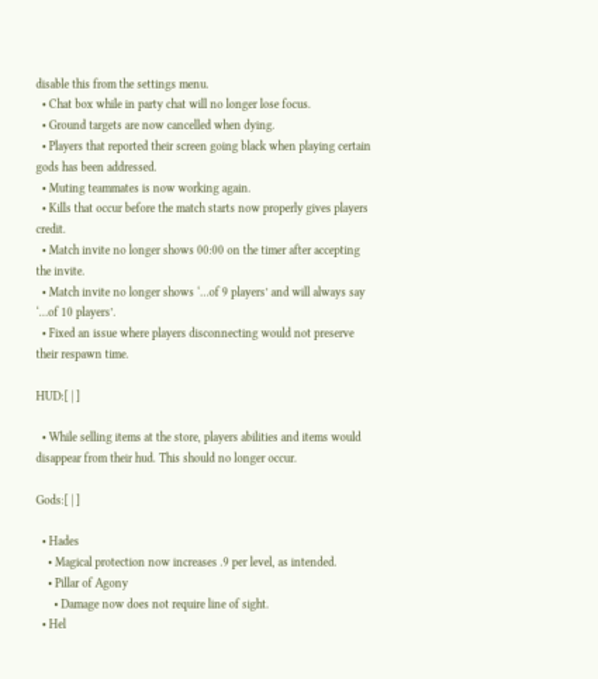disable this from the settings menu.
  • Chat box while in party chat will no longer lose focus.
  • Ground targets are now cancelled when dying.
  • Players that reported their screen going black when playing certain gods has been addressed.
  • Muting teammates is now working again.
  • Kills that occur before the match starts now properly gives players credit.
  • Match invite no longer shows 00:00 on the timer after accepting the invite.
  • Match invite no longer shows ‘…of 9 players’ and will always say ‘…of 10 players’.
  • Fixed an issue where players disconnecting would not preserve their respawn time.

HUD:[ | ]

  • While selling items at the store, players abilities and items would disappear from their hud. This should no longer occur.

Gods:[ | ]

  • Hades
    • Magical protection now increases .9 per level, as intended.
    • Pillar of Agony
      • Damage now does not require line of sight.
  • Hel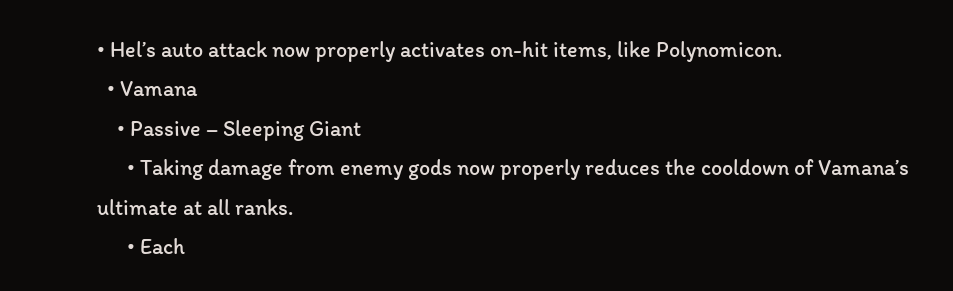• Hel’s auto attack now properly activates on-hit items, like Polynomicon.
  • Vamana
    • Passive – Sleeping Giant
      • Taking damage from enemy gods now properly reduces the cooldown of Vamana’s ultimate at all ranks.
      • Each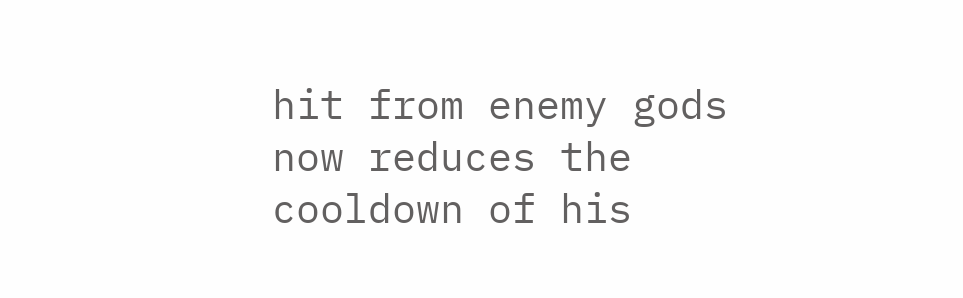hit from enemy gods now reduces the cooldown of his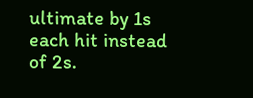ultimate by 1s each hit instead of 2s.